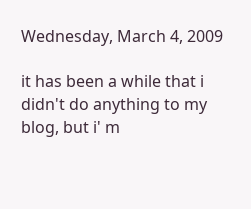Wednesday, March 4, 2009

it has been a while that i didn't do anything to my blog, but i' m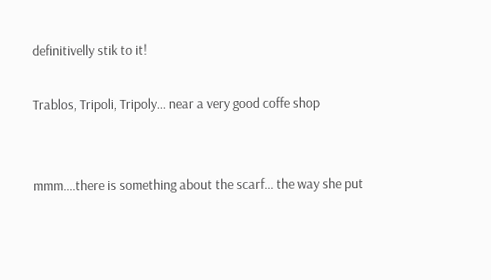definitivelly stik to it!

Trablos, Tripoli, Tripoly... near a very good coffe shop


mmm....there is something about the scarf... the way she put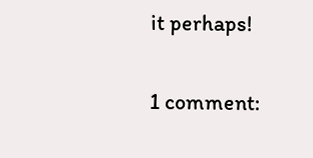it perhaps!

1 comment: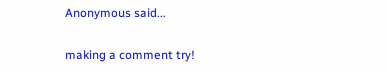Anonymous said...

making a comment try!